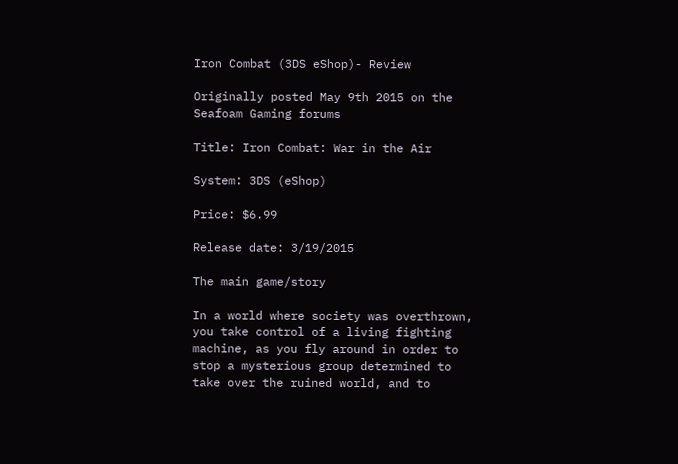Iron Combat (3DS eShop)- Review

Originally posted May 9th 2015 on the Seafoam Gaming forums

Title: Iron Combat: War in the Air

System: 3DS (eShop)

Price: $6.99

Release date: 3/19/2015

The main game/story

In a world where society was overthrown, you take control of a living fighting machine, as you fly around in order to stop a mysterious group determined to take over the ruined world, and to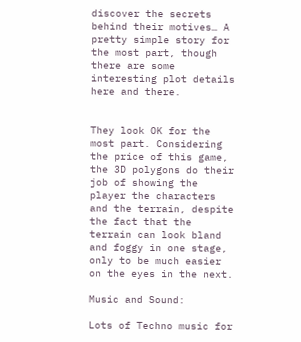discover the secrets behind their motives… A pretty simple story for the most part, though there are some interesting plot details here and there.


They look OK for the most part. Considering the price of this game, the 3D polygons do their job of showing the player the characters and the terrain, despite the fact that the terrain can look bland and foggy in one stage, only to be much easier on the eyes in the next.

Music and Sound:

Lots of Techno music for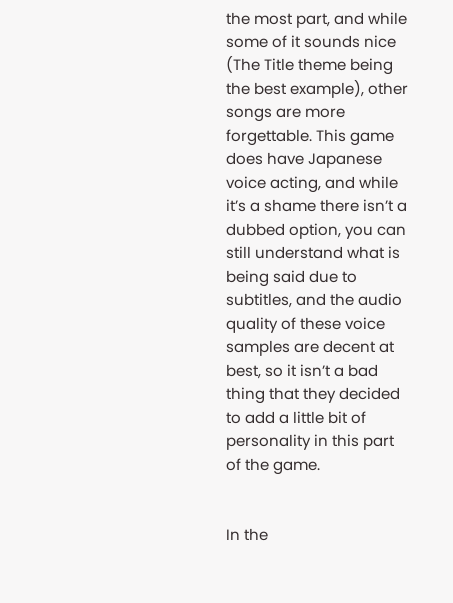the most part, and while some of it sounds nice (The Title theme being the best example), other songs are more forgettable. This game does have Japanese voice acting, and while it’s a shame there isn’t a dubbed option, you can still understand what is being said due to subtitles, and the audio quality of these voice samples are decent at best, so it isn’t a bad thing that they decided to add a little bit of personality in this part of the game.


In the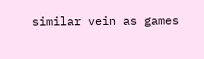similar vein as games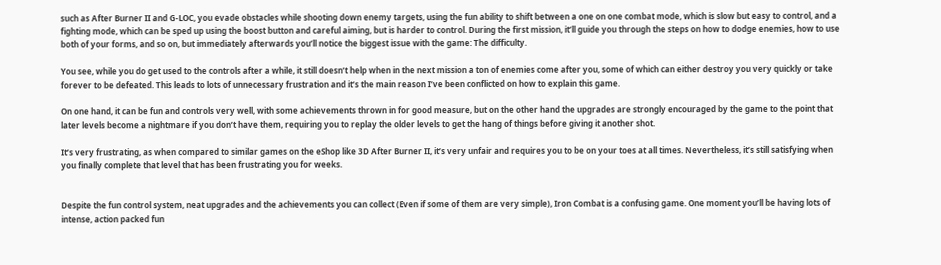such as After Burner II and G-LOC, you evade obstacles while shooting down enemy targets, using the fun ability to shift between a one on one combat mode, which is slow but easy to control, and a fighting mode, which can be sped up using the boost button and careful aiming, but is harder to control. During the first mission, it’ll guide you through the steps on how to dodge enemies, how to use both of your forms, and so on, but immediately afterwards you’ll notice the biggest issue with the game: The difficulty.

You see, while you do get used to the controls after a while, it still doesn’t help when in the next mission a ton of enemies come after you, some of which can either destroy you very quickly or take forever to be defeated. This leads to lots of unnecessary frustration and it’s the main reason I’ve been conflicted on how to explain this game.

On one hand, it can be fun and controls very well, with some achievements thrown in for good measure, but on the other hand the upgrades are strongly encouraged by the game to the point that later levels become a nightmare if you don’t have them, requiring you to replay the older levels to get the hang of things before giving it another shot.

It’s very frustrating, as when compared to similar games on the eShop like 3D After Burner II, it’s very unfair and requires you to be on your toes at all times. Nevertheless, it’s still satisfying when you finally complete that level that has been frustrating you for weeks.


Despite the fun control system, neat upgrades and the achievements you can collect (Even if some of them are very simple), Iron Combat is a confusing game. One moment you’ll be having lots of intense, action packed fun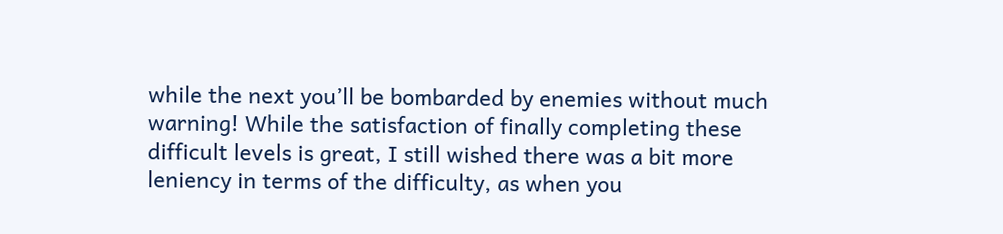while the next you’ll be bombarded by enemies without much warning! While the satisfaction of finally completing these difficult levels is great, I still wished there was a bit more leniency in terms of the difficulty, as when you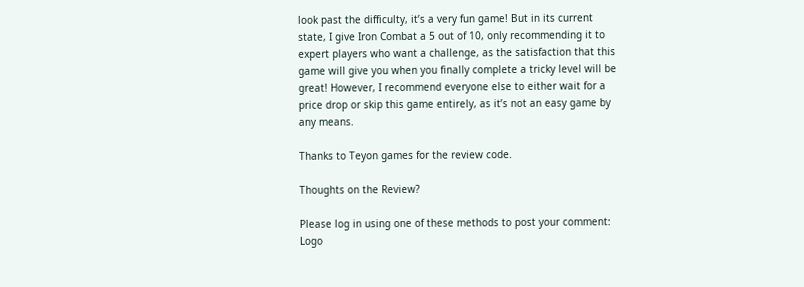look past the difficulty, it’s a very fun game! But in its current state, I give Iron Combat a 5 out of 10, only recommending it to expert players who want a challenge, as the satisfaction that this game will give you when you finally complete a tricky level will be great! However, I recommend everyone else to either wait for a price drop or skip this game entirely, as it’s not an easy game by any means.

Thanks to Teyon games for the review code.

Thoughts on the Review?

Please log in using one of these methods to post your comment: Logo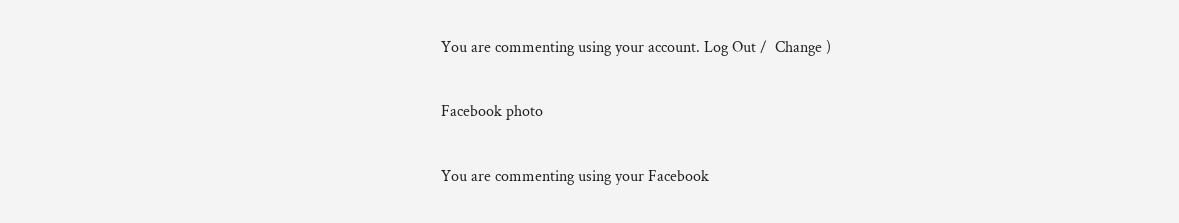You are commenting using your account. Log Out /  Change )

Facebook photo

You are commenting using your Facebook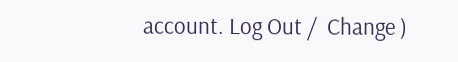account. Log Out /  Change )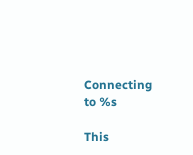Connecting to %s

This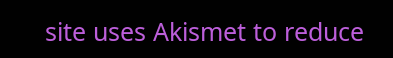site uses Akismet to reduce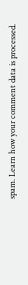spam. Learn how your comment data is processed.